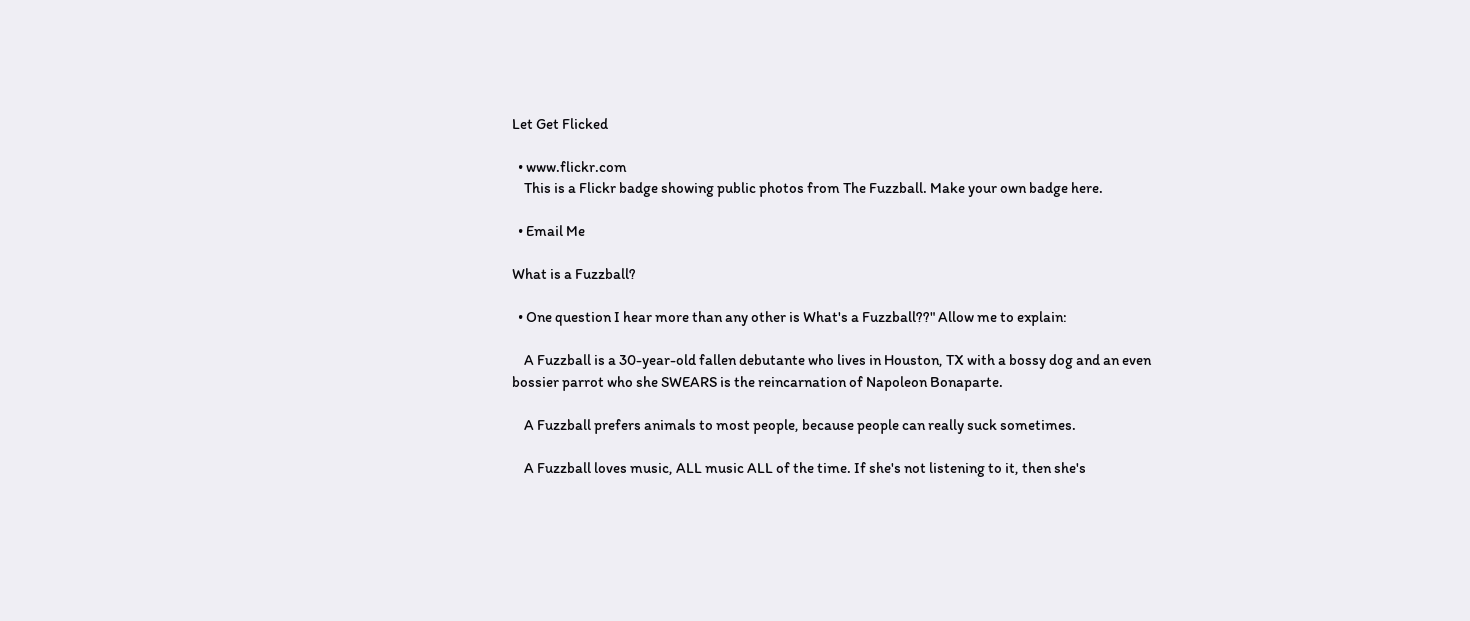Let Get Flicked

  • www.flickr.com
    This is a Flickr badge showing public photos from The Fuzzball. Make your own badge here.

  • Email Me

What is a Fuzzball?

  • One question I hear more than any other is What's a Fuzzball??" Allow me to explain:

    A Fuzzball is a 30-year-old fallen debutante who lives in Houston, TX with a bossy dog and an even bossier parrot who she SWEARS is the reincarnation of Napoleon Bonaparte.

    A Fuzzball prefers animals to most people, because people can really suck sometimes.

    A Fuzzball loves music, ALL music ALL of the time. If she's not listening to it, then she's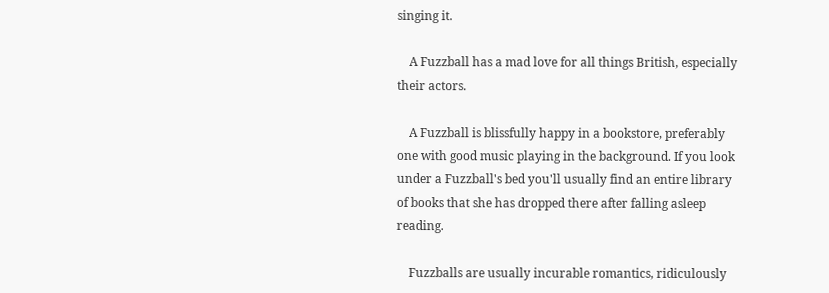singing it.

    A Fuzzball has a mad love for all things British, especially their actors.

    A Fuzzball is blissfully happy in a bookstore, preferably one with good music playing in the background. If you look under a Fuzzball's bed you'll usually find an entire library of books that she has dropped there after falling asleep reading.

    Fuzzballs are usually incurable romantics, ridiculously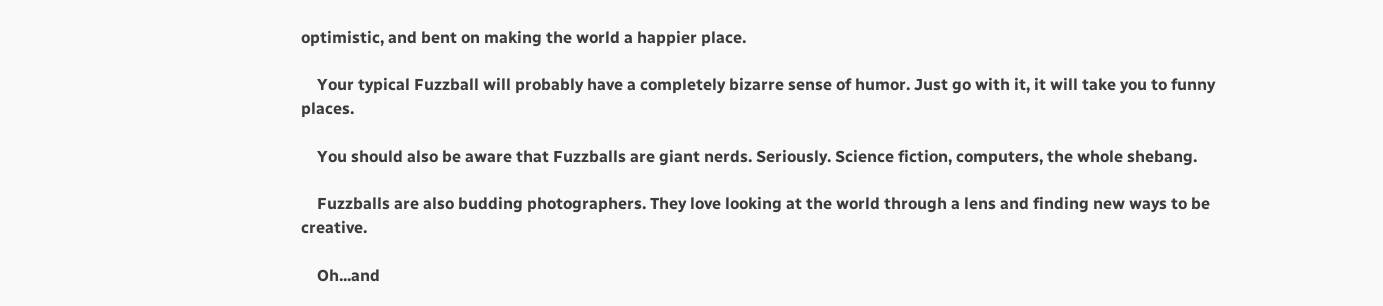optimistic, and bent on making the world a happier place.

    Your typical Fuzzball will probably have a completely bizarre sense of humor. Just go with it, it will take you to funny places.

    You should also be aware that Fuzzballs are giant nerds. Seriously. Science fiction, computers, the whole shebang.

    Fuzzballs are also budding photographers. They love looking at the world through a lens and finding new ways to be creative.

    Oh...and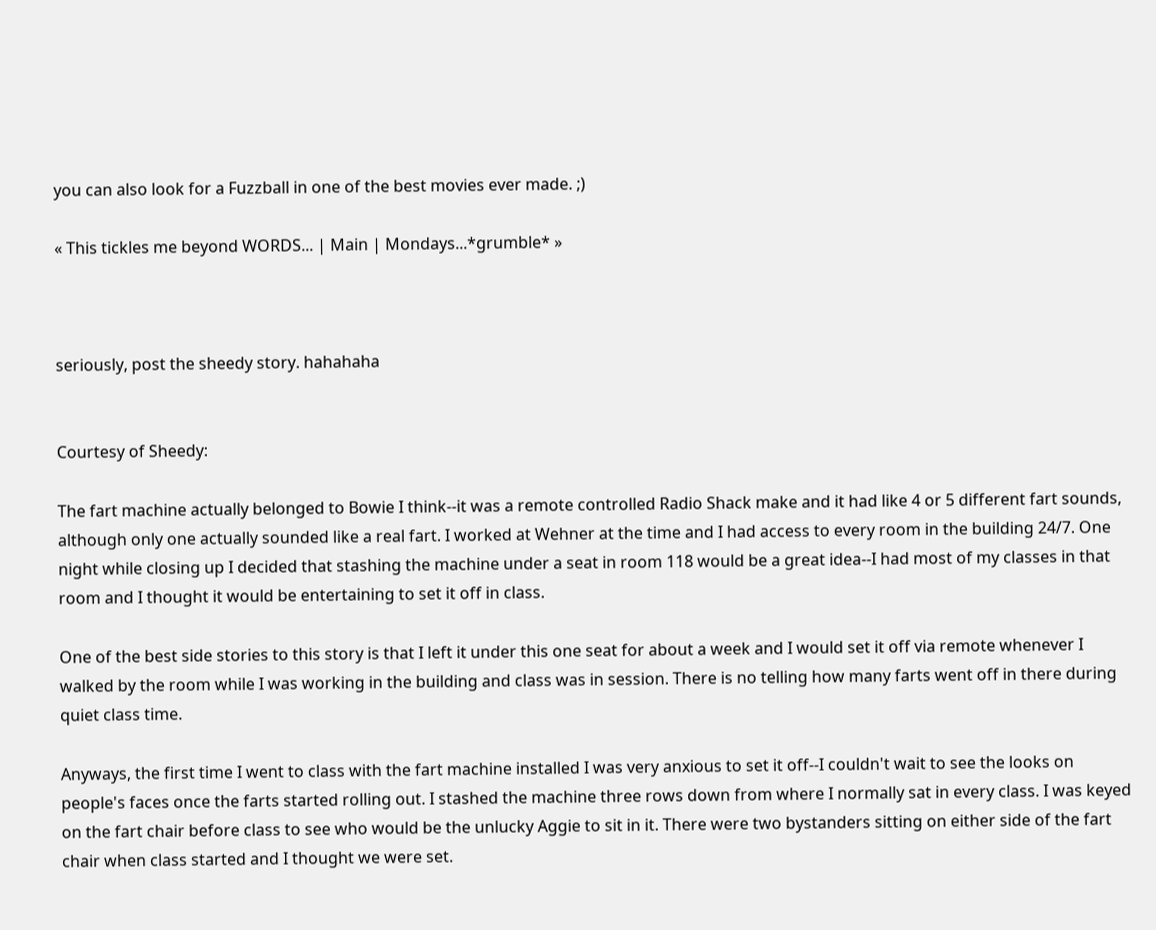you can also look for a Fuzzball in one of the best movies ever made. ;)

« This tickles me beyond WORDS... | Main | Mondays...*grumble* »



seriously, post the sheedy story. hahahaha


Courtesy of Sheedy:

The fart machine actually belonged to Bowie I think--it was a remote controlled Radio Shack make and it had like 4 or 5 different fart sounds, although only one actually sounded like a real fart. I worked at Wehner at the time and I had access to every room in the building 24/7. One night while closing up I decided that stashing the machine under a seat in room 118 would be a great idea--I had most of my classes in that room and I thought it would be entertaining to set it off in class.

One of the best side stories to this story is that I left it under this one seat for about a week and I would set it off via remote whenever I walked by the room while I was working in the building and class was in session. There is no telling how many farts went off in there during quiet class time.

Anyways, the first time I went to class with the fart machine installed I was very anxious to set it off--I couldn't wait to see the looks on people's faces once the farts started rolling out. I stashed the machine three rows down from where I normally sat in every class. I was keyed on the fart chair before class to see who would be the unlucky Aggie to sit in it. There were two bystanders sitting on either side of the fart chair when class started and I thought we were set.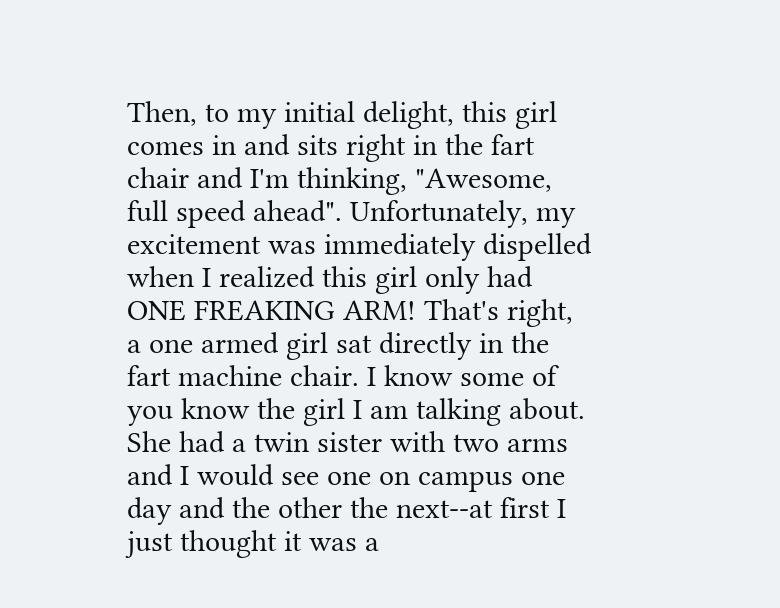Then, to my initial delight, this girl comes in and sits right in the fart chair and I'm thinking, "Awesome, full speed ahead". Unfortunately, my excitement was immediately dispelled when I realized this girl only had ONE FREAKING ARM! That's right, a one armed girl sat directly in the fart machine chair. I know some of you know the girl I am talking about. She had a twin sister with two arms and I would see one on campus one day and the other the next--at first I just thought it was a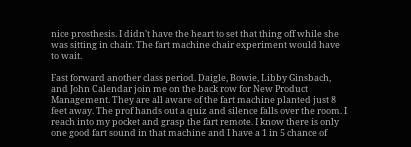nice prosthesis. I didn't have the heart to set that thing off while she was sitting in chair. The fart machine chair experiment would have to wait.

Fast forward another class period. Daigle, Bowie, Libby Ginsbach, and John Calendar join me on the back row for New Product Management. They are all aware of the fart machine planted just 8 feet away. The prof hands out a quiz and silence falls over the room. I reach into my pocket and grasp the fart remote. I know there is only one good fart sound in that machine and I have a 1 in 5 chance of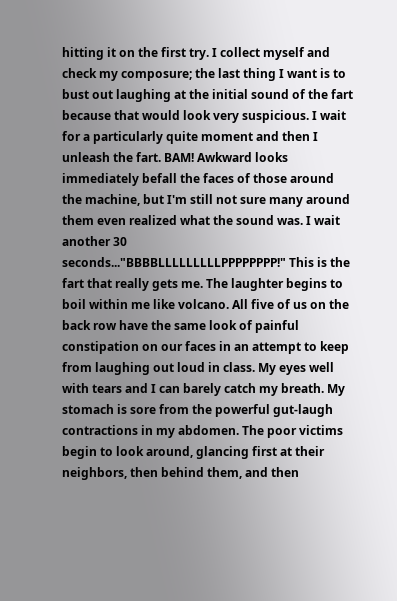hitting it on the first try. I collect myself and check my composure; the last thing I want is to bust out laughing at the initial sound of the fart because that would look very suspicious. I wait for a particularly quite moment and then I unleash the fart. BAM! Awkward looks immediately befall the faces of those around the machine, but I'm still not sure many around them even realized what the sound was. I wait another 30 seconds..."BBBBLLLLLLLLLPPPPPPPP!" This is the fart that really gets me. The laughter begins to boil within me like volcano. All five of us on the back row have the same look of painful constipation on our faces in an attempt to keep from laughing out loud in class. My eyes well with tears and I can barely catch my breath. My stomach is sore from the powerful gut-laugh contractions in my abdomen. The poor victims begin to look around, glancing first at their neighbors, then behind them, and then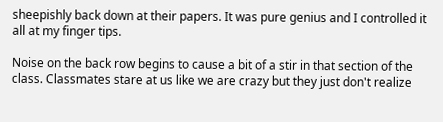sheepishly back down at their papers. It was pure genius and I controlled it all at my finger tips.

Noise on the back row begins to cause a bit of a stir in that section of the class. Classmates stare at us like we are crazy but they just don't realize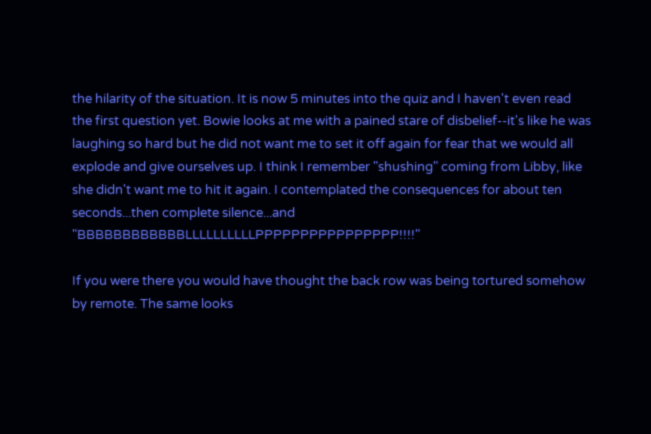the hilarity of the situation. It is now 5 minutes into the quiz and I haven't even read the first question yet. Bowie looks at me with a pained stare of disbelief--it's like he was laughing so hard but he did not want me to set it off again for fear that we would all explode and give ourselves up. I think I remember "shushing" coming from Libby, like she didn't want me to hit it again. I contemplated the consequences for about ten seconds...then complete silence...and "BBBBBBBBBBBBLLLLLLLLLLPPPPPPPPPPPPPPPP!!!!"

If you were there you would have thought the back row was being tortured somehow by remote. The same looks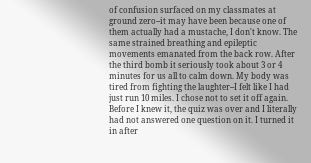of confusion surfaced on my classmates at ground zero--it may have been because one of them actually had a mustache, I don't know. The same strained breathing and epileptic movements emanated from the back row. After the third bomb it seriously took about 3 or 4 minutes for us all to calm down. My body was tired from fighting the laughter--I felt like I had just run 10 miles. I chose not to set it off again. Before I knew it, the quiz was over and I literally had not answered one question on it. I turned it in after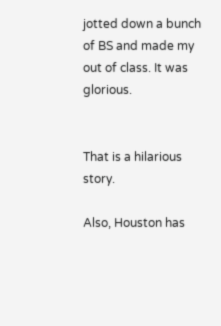jotted down a bunch of BS and made my out of class. It was glorious.


That is a hilarious story.

Also, Houston has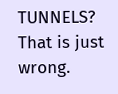TUNNELS? That is just wrong.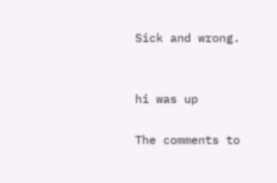Sick and wrong.


hi was up

The comments to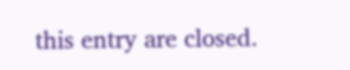this entry are closed.